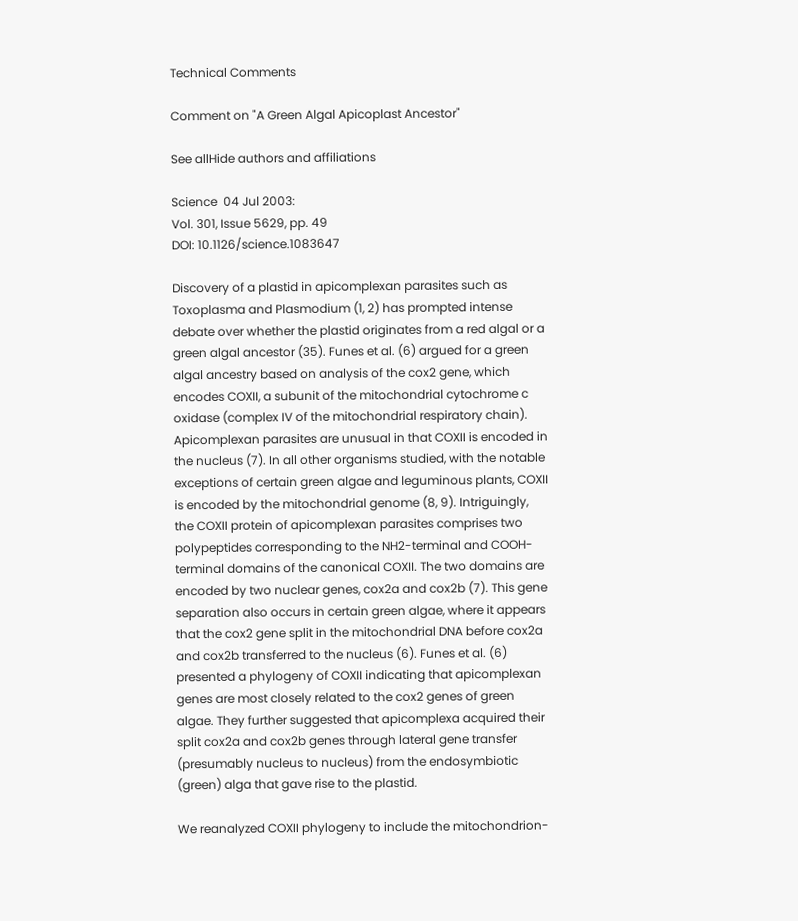Technical Comments

Comment on "A Green Algal Apicoplast Ancestor"

See allHide authors and affiliations

Science  04 Jul 2003:
Vol. 301, Issue 5629, pp. 49
DOI: 10.1126/science.1083647

Discovery of a plastid in apicomplexan parasites such as Toxoplasma and Plasmodium (1, 2) has prompted intense debate over whether the plastid originates from a red algal or a green algal ancestor (35). Funes et al. (6) argued for a green algal ancestry based on analysis of the cox2 gene, which encodes COXII, a subunit of the mitochondrial cytochrome c oxidase (complex IV of the mitochondrial respiratory chain). Apicomplexan parasites are unusual in that COXII is encoded in the nucleus (7). In all other organisms studied, with the notable exceptions of certain green algae and leguminous plants, COXII is encoded by the mitochondrial genome (8, 9). Intriguingly, the COXII protein of apicomplexan parasites comprises two polypeptides corresponding to the NH2-terminal and COOH-terminal domains of the canonical COXII. The two domains are encoded by two nuclear genes, cox2a and cox2b (7). This gene separation also occurs in certain green algae, where it appears that the cox2 gene split in the mitochondrial DNA before cox2a and cox2b transferred to the nucleus (6). Funes et al. (6) presented a phylogeny of COXII indicating that apicomplexan genes are most closely related to the cox2 genes of green algae. They further suggested that apicomplexa acquired their split cox2a and cox2b genes through lateral gene transfer (presumably nucleus to nucleus) from the endosymbiotic (green) alga that gave rise to the plastid.

We reanalyzed COXII phylogeny to include the mitochondrion-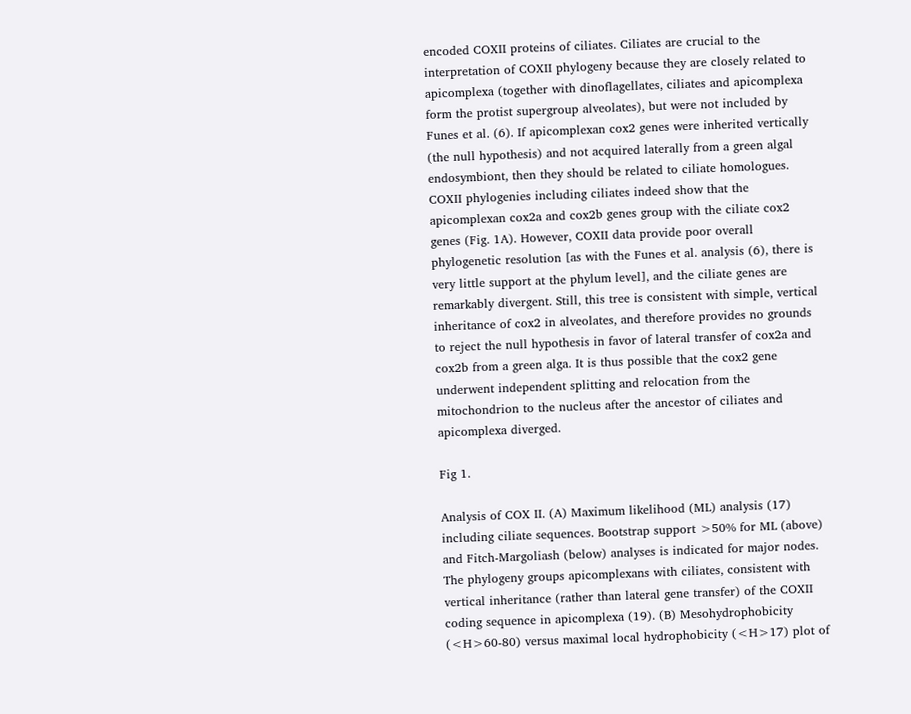encoded COXII proteins of ciliates. Ciliates are crucial to the interpretation of COXII phylogeny because they are closely related to apicomplexa (together with dinoflagellates, ciliates and apicomplexa form the protist supergroup alveolates), but were not included by Funes et al. (6). If apicomplexan cox2 genes were inherited vertically (the null hypothesis) and not acquired laterally from a green algal endosymbiont, then they should be related to ciliate homologues. COXII phylogenies including ciliates indeed show that the apicomplexan cox2a and cox2b genes group with the ciliate cox2 genes (Fig. 1A). However, COXII data provide poor overall phylogenetic resolution [as with the Funes et al. analysis (6), there is very little support at the phylum level], and the ciliate genes are remarkably divergent. Still, this tree is consistent with simple, vertical inheritance of cox2 in alveolates, and therefore provides no grounds to reject the null hypothesis in favor of lateral transfer of cox2a and cox2b from a green alga. It is thus possible that the cox2 gene underwent independent splitting and relocation from the mitochondrion to the nucleus after the ancestor of ciliates and apicomplexa diverged.

Fig 1.

Analysis of COX II. (A) Maximum likelihood (ML) analysis (17) including ciliate sequences. Bootstrap support >50% for ML (above) and Fitch-Margoliash (below) analyses is indicated for major nodes. The phylogeny groups apicomplexans with ciliates, consistent with vertical inheritance (rather than lateral gene transfer) of the COXII coding sequence in apicomplexa (19). (B) Mesohydrophobicity (<H>60-80) versus maximal local hydrophobicity (<H>17) plot of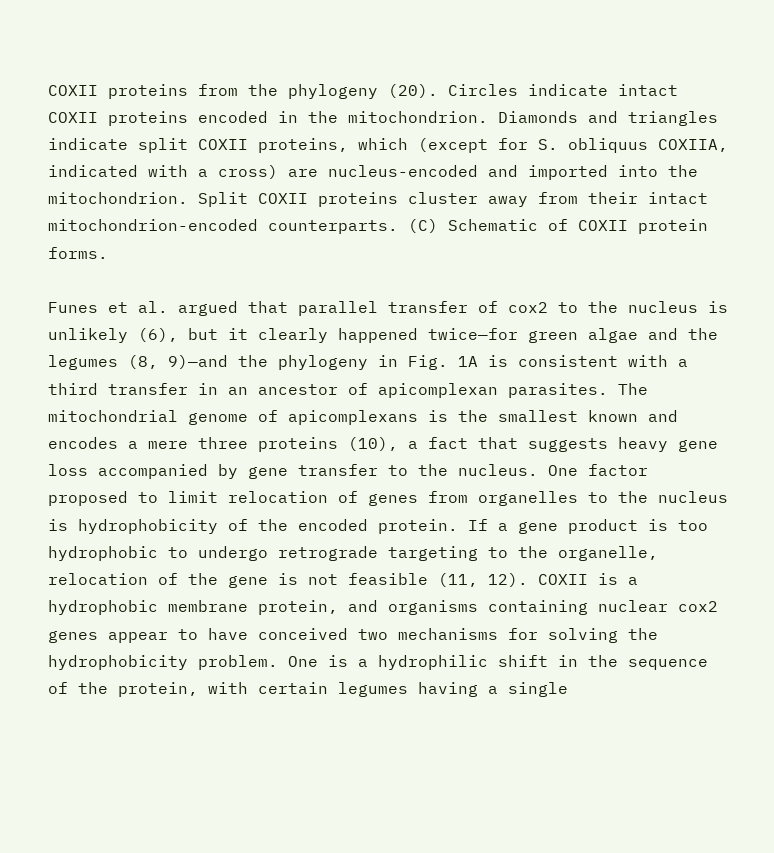COXII proteins from the phylogeny (20). Circles indicate intact COXII proteins encoded in the mitochondrion. Diamonds and triangles indicate split COXII proteins, which (except for S. obliquus COXIIA, indicated with a cross) are nucleus-encoded and imported into the mitochondrion. Split COXII proteins cluster away from their intact mitochondrion-encoded counterparts. (C) Schematic of COXII protein forms.

Funes et al. argued that parallel transfer of cox2 to the nucleus is unlikely (6), but it clearly happened twice—for green algae and the legumes (8, 9)—and the phylogeny in Fig. 1A is consistent with a third transfer in an ancestor of apicomplexan parasites. The mitochondrial genome of apicomplexans is the smallest known and encodes a mere three proteins (10), a fact that suggests heavy gene loss accompanied by gene transfer to the nucleus. One factor proposed to limit relocation of genes from organelles to the nucleus is hydrophobicity of the encoded protein. If a gene product is too hydrophobic to undergo retrograde targeting to the organelle, relocation of the gene is not feasible (11, 12). COXII is a hydrophobic membrane protein, and organisms containing nuclear cox2 genes appear to have conceived two mechanisms for solving the hydrophobicity problem. One is a hydrophilic shift in the sequence of the protein, with certain legumes having a single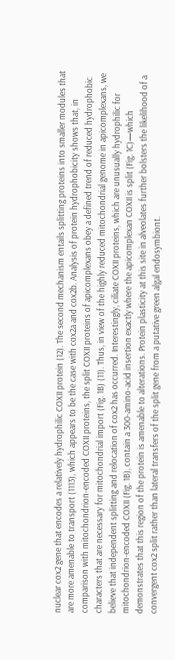nuclear cox2 gene that encodes a relatively hydrophilic COXII protein (12). The second mechanism entails splitting proteins into smaller modules that are more amenable to transport (1113), which appears to be the case with cox2a and cox2b. Analysis of protein hydrophobicity shows that, in comparison with mitochondrion-encoded COXII proteins, the split COXII proteins of apicomplexans obey a defined trend of reduced hydrophobic characters that are necessary for mitochondrial import (Fig. 1B) (11). Thus, in view of the highly reduced mitochondrial genome in apicomplexans, we believe that independent splitting and relocation of cox2 has occurred. Interestingly, ciliate COXII proteins, which are unusually hydrophilic for mitochondrion-encoded COXII (Fig. 1B), contain a 300-amino-acid insertion exactly where the apicomplexan COXII is split (Fig. 1C)—which demonstrates that this region of the protein is amenable to alterations. Protein plasticity at this site in alveolates further bolsters the likelihood of a convergent cox2 split rather than lateral transfers of the split gene from a putative green algal endosymbiont.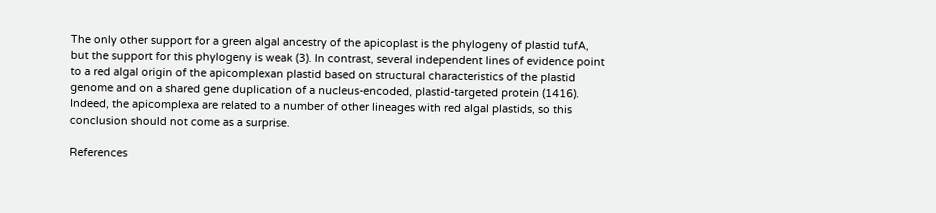The only other support for a green algal ancestry of the apicoplast is the phylogeny of plastid tufA, but the support for this phylogeny is weak (3). In contrast, several independent lines of evidence point to a red algal origin of the apicomplexan plastid based on structural characteristics of the plastid genome and on a shared gene duplication of a nucleus-encoded, plastid-targeted protein (1416). Indeed, the apicomplexa are related to a number of other lineages with red algal plastids, so this conclusion should not come as a surprise.

References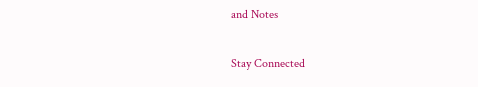and Notes

Stay Connected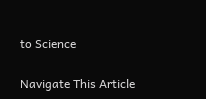to Science

Navigate This Article